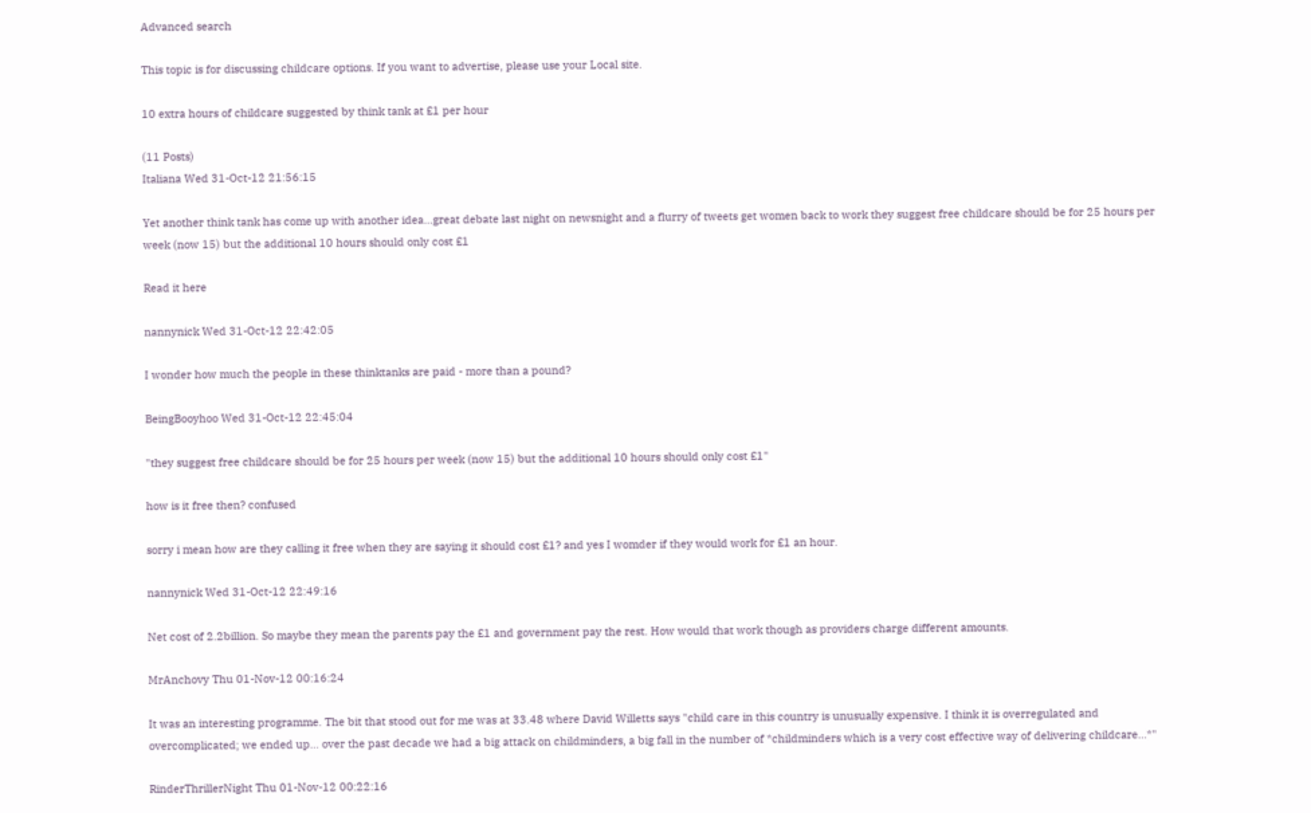Advanced search

This topic is for discussing childcare options. If you want to advertise, please use your Local site.

10 extra hours of childcare suggested by think tank at £1 per hour

(11 Posts)
Italiana Wed 31-Oct-12 21:56:15

Yet another think tank has come up with another idea...great debate last night on newsnight and a flurry of tweets get women back to work they suggest free childcare should be for 25 hours per week (now 15) but the additional 10 hours should only cost £1

Read it here

nannynick Wed 31-Oct-12 22:42:05

I wonder how much the people in these thinktanks are paid - more than a pound?

BeingBooyhoo Wed 31-Oct-12 22:45:04

"they suggest free childcare should be for 25 hours per week (now 15) but the additional 10 hours should only cost £1"

how is it free then? confused

sorry i mean how are they calling it free when they are saying it should cost £1? and yes I womder if they would work for £1 an hour.

nannynick Wed 31-Oct-12 22:49:16

Net cost of 2.2billion. So maybe they mean the parents pay the £1 and government pay the rest. How would that work though as providers charge different amounts.

MrAnchovy Thu 01-Nov-12 00:16:24

It was an interesting programme. The bit that stood out for me was at 33.48 where David Willetts says "child care in this country is unusually expensive. I think it is overregulated and overcomplicated; we ended up... over the past decade we had a big attack on childminders, a big fall in the number of *childminders which is a very cost effective way of delivering childcare...*"

RinderThrillerNight Thu 01-Nov-12 00:22:16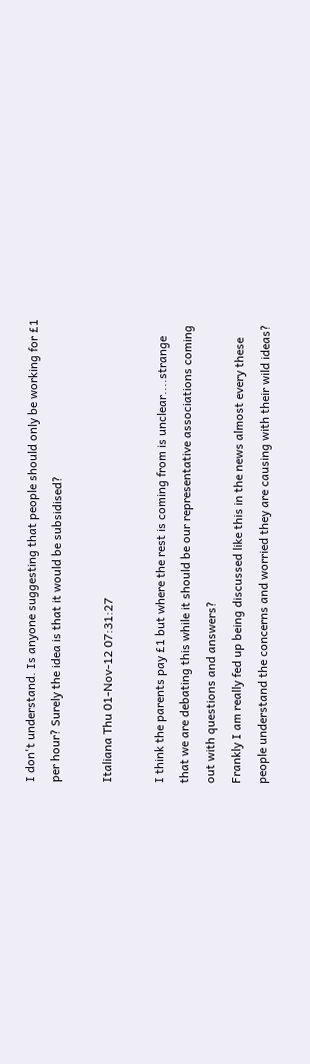I don't understand. Is anyone suggesting that people should only be working for £1 per hour? Surely the idea is that it would be subsidised?

Italiana Thu 01-Nov-12 07:31:27

I think the parents pay £1 but where the rest is coming from is unclear....strange that we are debating this while it should be our representative associations coming out with questions and answers?
Frankly I am really fed up being discussed like this in the news almost every these people understand the concerns and worried they are causing with their wild ideas?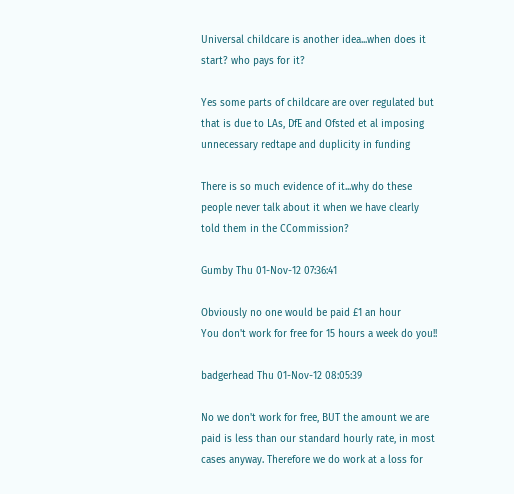Universal childcare is another idea...when does it start? who pays for it?

Yes some parts of childcare are over regulated but that is due to LAs, DfE and Ofsted et al imposing unnecessary redtape and duplicity in funding

There is so much evidence of it...why do these people never talk about it when we have clearly told them in the CCommission?

Gumby Thu 01-Nov-12 07:36:41

Obviously no one would be paid £1 an hour
You don't work for free for 15 hours a week do you!!

badgerhead Thu 01-Nov-12 08:05:39

No we don't work for free, BUT the amount we are paid is less than our standard hourly rate, in most cases anyway. Therefore we do work at a loss for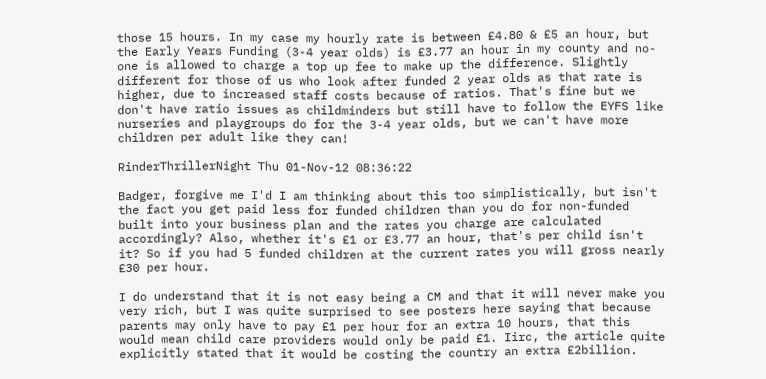those 15 hours. In my case my hourly rate is between £4.80 & £5 an hour, but the Early Years Funding (3-4 year olds) is £3.77 an hour in my county and no-one is allowed to charge a top up fee to make up the difference. Slightly different for those of us who look after funded 2 year olds as that rate is higher, due to increased staff costs because of ratios. That's fine but we don't have ratio issues as childminders but still have to follow the EYFS like nurseries and playgroups do for the 3-4 year olds, but we can't have more children per adult like they can!

RinderThrillerNight Thu 01-Nov-12 08:36:22

Badger, forgive me I'd I am thinking about this too simplistically, but isn't the fact you get paid less for funded children than you do for non-funded built into your business plan and the rates you charge are calculated accordingly? Also, whether it's £1 or £3.77 an hour, that's per child isn't it? So if you had 5 funded children at the current rates you will gross nearly £30 per hour.

I do understand that it is not easy being a CM and that it will never make you very rich, but I was quite surprised to see posters here saying that because parents may only have to pay £1 per hour for an extra 10 hours, that this would mean child care providers would only be paid £1. Iirc, the article quite explicitly stated that it would be costing the country an extra £2billion.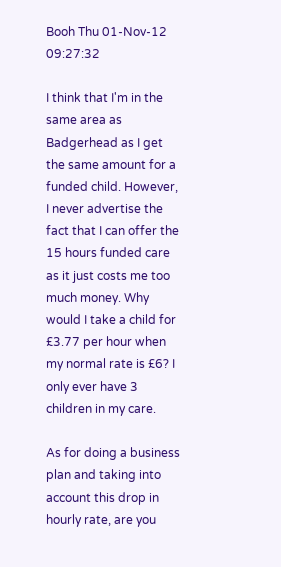Booh Thu 01-Nov-12 09:27:32

I think that I'm in the same area as Badgerhead as I get the same amount for a funded child. However, I never advertise the fact that I can offer the 15 hours funded care as it just costs me too much money. Why would I take a child for £3.77 per hour when my normal rate is £6? I only ever have 3 children in my care.

As for doing a business plan and taking into account this drop in hourly rate, are you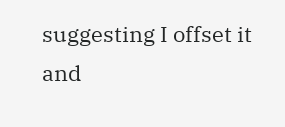suggesting I offset it and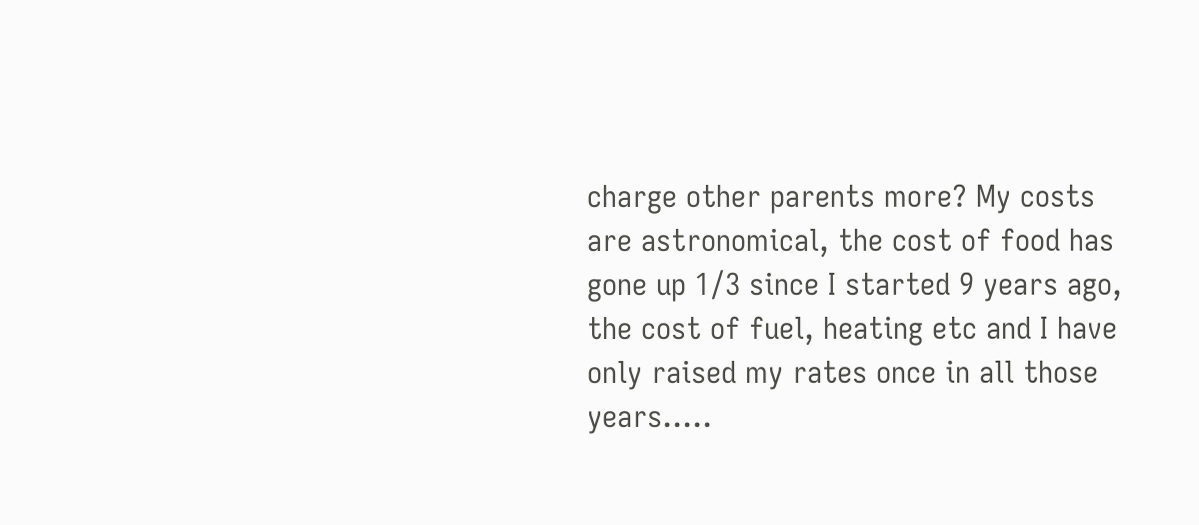charge other parents more? My costs are astronomical, the cost of food has gone up 1/3 since I started 9 years ago, the cost of fuel, heating etc and I have only raised my rates once in all those years.....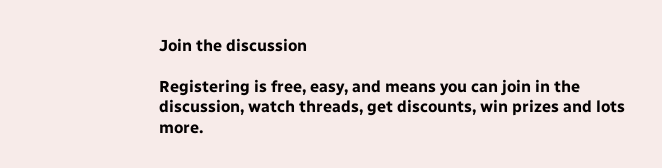Join the discussion

Registering is free, easy, and means you can join in the discussion, watch threads, get discounts, win prizes and lots more.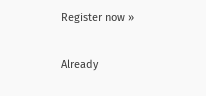Register now »

Already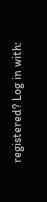registered? Log in with: